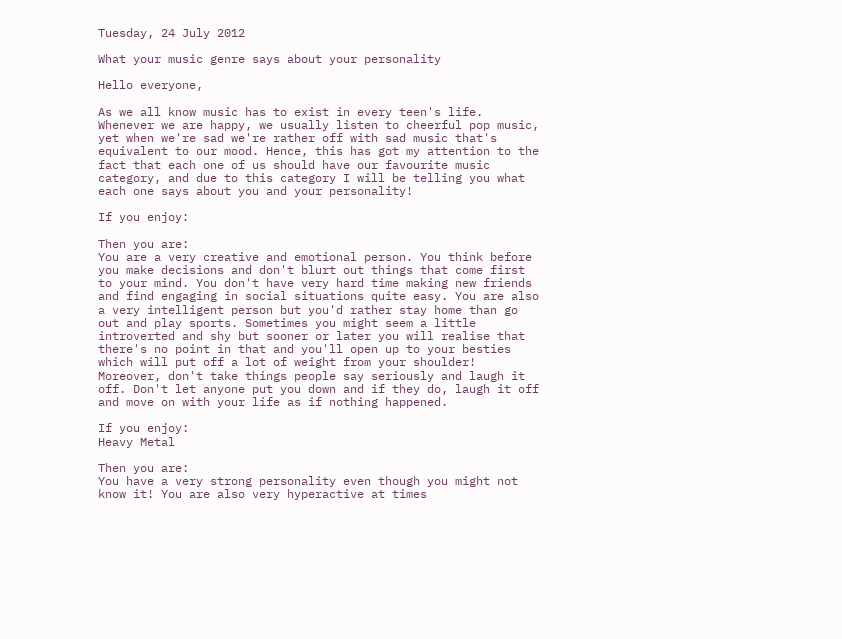Tuesday, 24 July 2012

What your music genre says about your personality

Hello everyone,

As we all know music has to exist in every teen's life. Whenever we are happy, we usually listen to cheerful pop music, yet when we're sad we're rather off with sad music that's equivalent to our mood. Hence, this has got my attention to the fact that each one of us should have our favourite music category, and due to this category I will be telling you what each one says about you and your personality!

If you enjoy:

Then you are:
You are a very creative and emotional person. You think before you make decisions and don't blurt out things that come first to your mind. You don't have very hard time making new friends and find engaging in social situations quite easy. You are also a very intelligent person but you'd rather stay home than go out and play sports. Sometimes you might seem a little introverted and shy but sooner or later you will realise that there's no point in that and you'll open up to your besties which will put off a lot of weight from your shoulder! Moreover, don't take things people say seriously and laugh it off. Don't let anyone put you down and if they do, laugh it off and move on with your life as if nothing happened.

If you enjoy:
Heavy Metal

Then you are:
You have a very strong personality even though you might not know it! You are also very hyperactive at times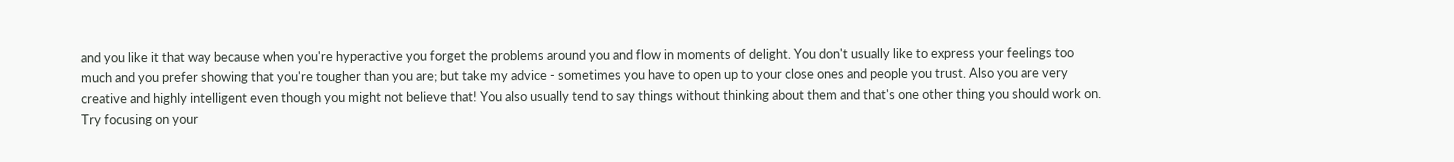and you like it that way because when you're hyperactive you forget the problems around you and flow in moments of delight. You don't usually like to express your feelings too much and you prefer showing that you're tougher than you are; but take my advice - sometimes you have to open up to your close ones and people you trust. Also you are very creative and highly intelligent even though you might not believe that! You also usually tend to say things without thinking about them and that's one other thing you should work on. Try focusing on your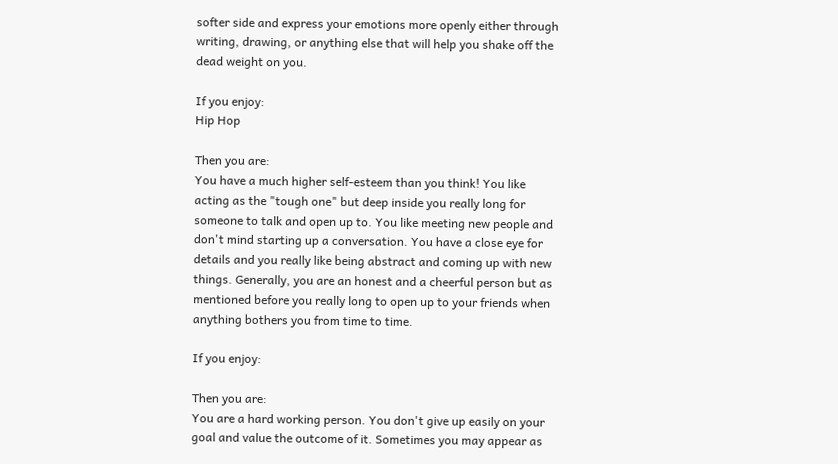softer side and express your emotions more openly either through writing, drawing, or anything else that will help you shake off the dead weight on you.

If you enjoy:
Hip Hop

Then you are:
You have a much higher self-esteem than you think! You like acting as the "tough one" but deep inside you really long for someone to talk and open up to. You like meeting new people and don't mind starting up a conversation. You have a close eye for details and you really like being abstract and coming up with new things. Generally, you are an honest and a cheerful person but as mentioned before you really long to open up to your friends when anything bothers you from time to time.

If you enjoy:

Then you are:
You are a hard working person. You don't give up easily on your goal and value the outcome of it. Sometimes you may appear as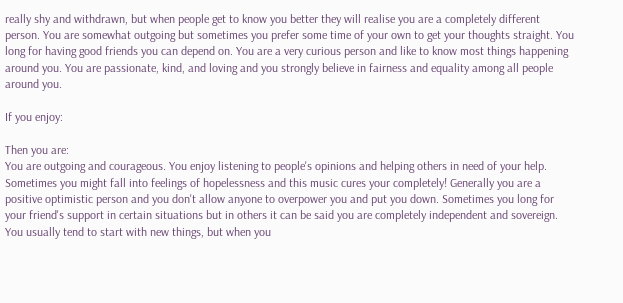really shy and withdrawn, but when people get to know you better they will realise you are a completely different person. You are somewhat outgoing but sometimes you prefer some time of your own to get your thoughts straight. You long for having good friends you can depend on. You are a very curious person and like to know most things happening around you. You are passionate, kind, and loving and you strongly believe in fairness and equality among all people around you.

If you enjoy:

Then you are:
You are outgoing and courageous. You enjoy listening to people's opinions and helping others in need of your help. Sometimes you might fall into feelings of hopelessness and this music cures your completely! Generally you are a positive optimistic person and you don't allow anyone to overpower you and put you down. Sometimes you long for your friend's support in certain situations but in others it can be said you are completely independent and sovereign. You usually tend to start with new things, but when you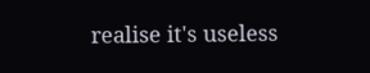realise it's useless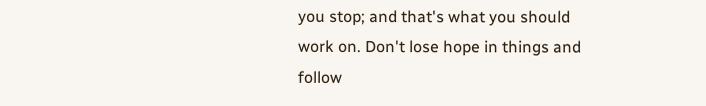you stop; and that's what you should work on. Don't lose hope in things and follow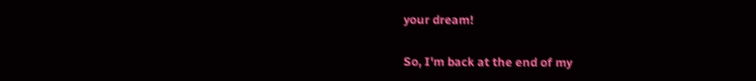your dream!

So, I'm back at the end of my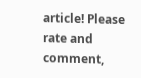article! Please rate and comment,